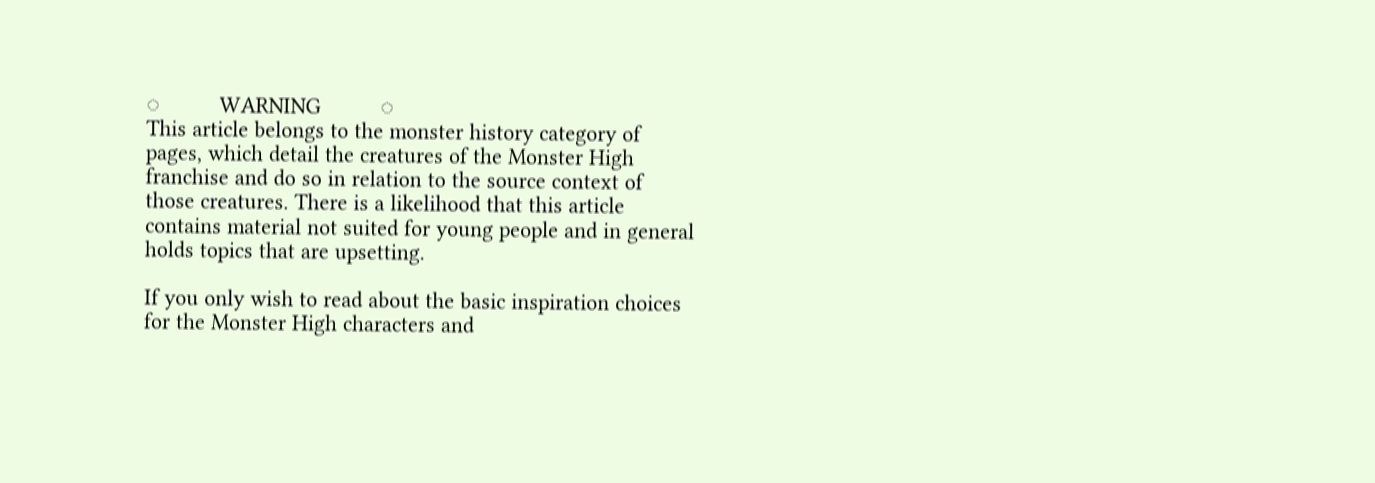◌          WARNING          ◌
This article belongs to the monster history category of pages, which detail the creatures of the Monster High franchise and do so in relation to the source context of those creatures. There is a likelihood that this article contains material not suited for young people and in general holds topics that are upsetting.

If you only wish to read about the basic inspiration choices for the Monster High characters and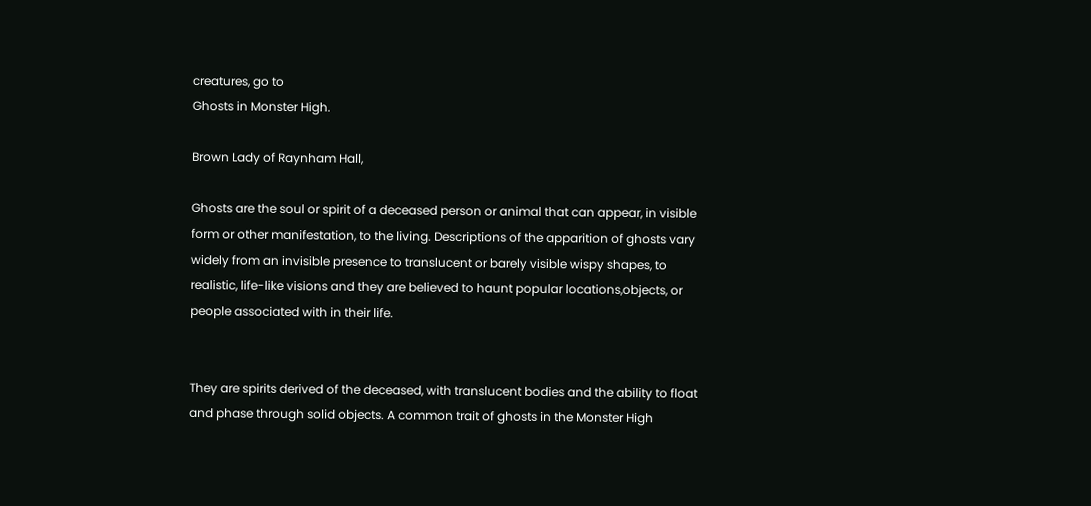creatures, go to
Ghosts in Monster High.

Brown Lady of Raynham Hall,

Ghosts are the soul or spirit of a deceased person or animal that can appear, in visible form or other manifestation, to the living. Descriptions of the apparition of ghosts vary widely from an invisible presence to translucent or barely visible wispy shapes, to realistic, life-like visions and they are believed to haunt popular locations,objects, or people associated with in their life.


They are spirits derived of the deceased, with translucent bodies and the ability to float and phase through solid objects. A common trait of ghosts in the Monster High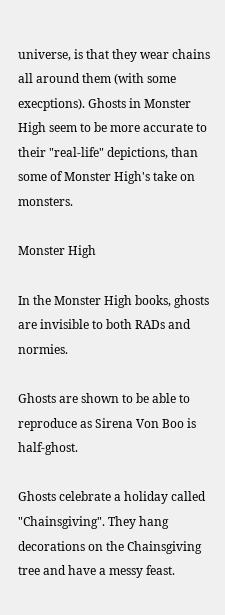universe, is that they wear chains all around them (with some execptions). Ghosts in Monster High seem to be more accurate to their "real-life" depictions, than some of Monster High's take on monsters.

Monster High

In the Monster High books, ghosts are invisible to both RADs and normies.

Ghosts are shown to be able to reproduce as Sirena Von Boo is half-ghost.

Ghosts celebrate a holiday called "Chainsgiving". They hang decorations on the Chainsgiving tree and have a messy feast.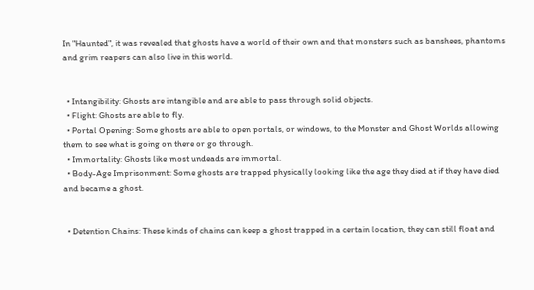In "Haunted", it was revealed that ghosts have a world of their own and that monsters such as banshees, phantoms and grim reapers can also live in this world.


  • Intangibility: Ghosts are intangible and are able to pass through solid objects.
  • Flight: Ghosts are able to fly.
  • Portal Opening: Some ghosts are able to open portals, or windows, to the Monster and Ghost Worlds allowing them to see what is going on there or go through.
  • Immortality: Ghosts like most undeads are immortal.
  • Body-Age Imprisonment: Some ghosts are trapped physically looking like the age they died at if they have died and became a ghost.


  • Detention Chains: These kinds of chains can keep a ghost trapped in a certain location, they can still float and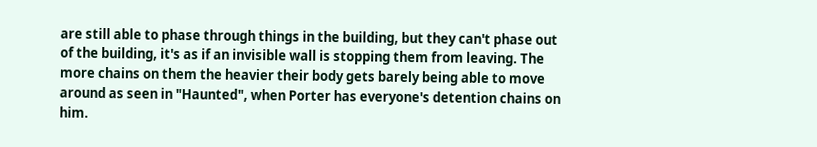are still able to phase through things in the building, but they can't phase out of the building, it's as if an invisible wall is stopping them from leaving. The more chains on them the heavier their body gets barely being able to move around as seen in "Haunted", when Porter has everyone's detention chains on him.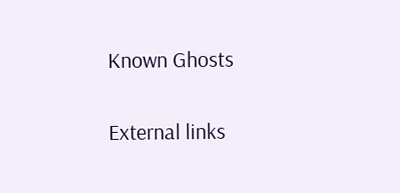Known Ghosts


External links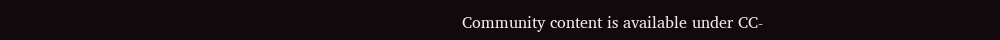Community content is available under CC-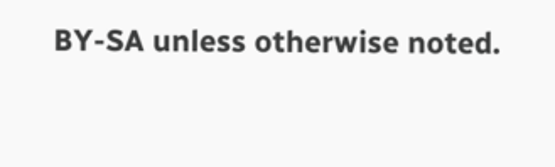BY-SA unless otherwise noted.